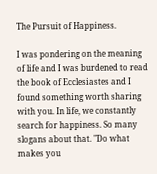The Pursuit of Happiness.

I was pondering on the meaning of life and I was burdened to read the book of Ecclesiastes and I found something worth sharing with you. In life, we constantly search for happiness. So many slogans about that. "Do what makes you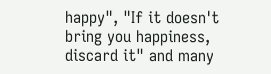happy", "If it doesn't bring you happiness, discard it" and many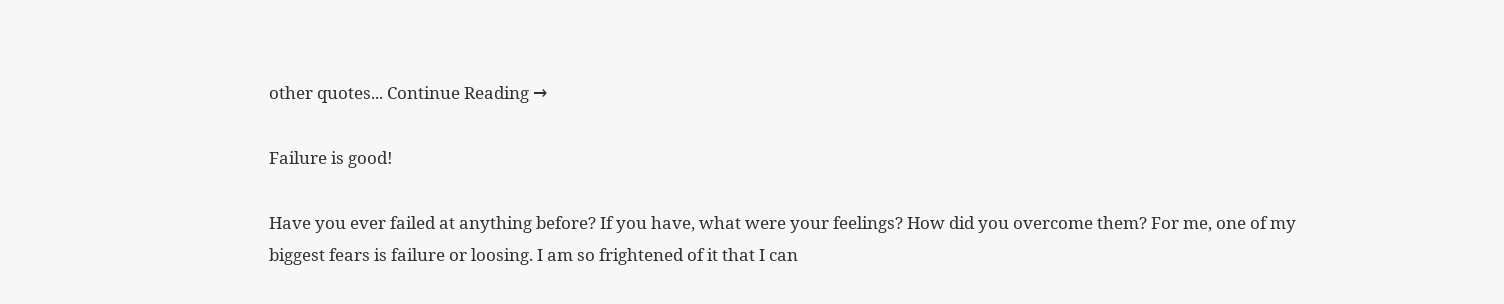other quotes... Continue Reading →

Failure is good!

Have you ever failed at anything before? If you have, what were your feelings? How did you overcome them? For me, one of my biggest fears is failure or loosing. I am so frightened of it that I can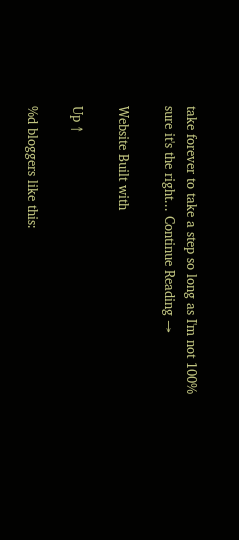take forever to take a step so long as I'm not 100% sure it's the right... Continue Reading →

Website Built with

Up ↑

%d bloggers like this: